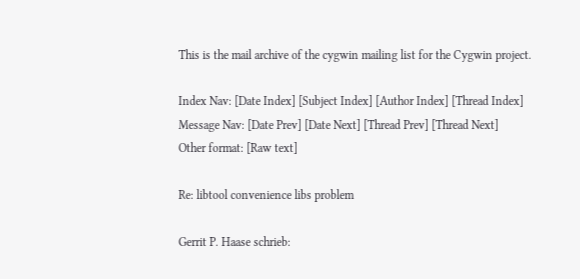This is the mail archive of the cygwin mailing list for the Cygwin project.

Index Nav: [Date Index] [Subject Index] [Author Index] [Thread Index]
Message Nav: [Date Prev] [Date Next] [Thread Prev] [Thread Next]
Other format: [Raw text]

Re: libtool convenience libs problem

Gerrit P. Haase schrieb: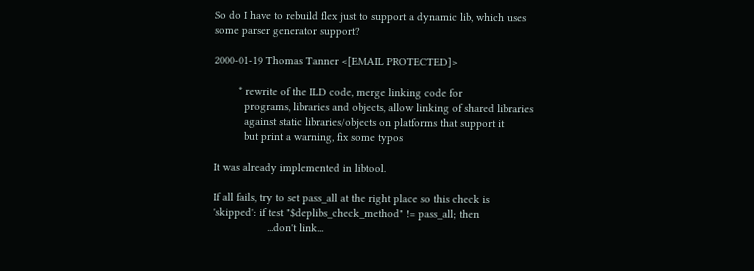So do I have to rebuild flex just to support a dynamic lib, which uses
some parser generator support?

2000-01-19 Thomas Tanner <[EMAIL PROTECTED]>

        * rewrite of the ILD code, merge linking code for
          programs, libraries and objects, allow linking of shared libraries
          against static libraries/objects on platforms that support it
          but print a warning, fix some typos

It was already implemented in libtool.

If all fails, try to set pass_all at the right place so this check is
'skipped': if test "$deplibs_check_method" != pass_all; then
                  ...don't link...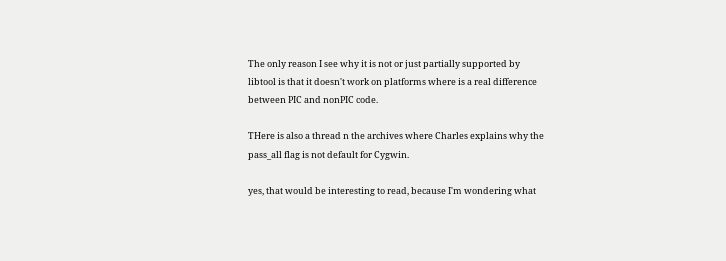The only reason I see why it is not or just partially supported by
libtool is that it doesn't work on platforms where is a real difference
between PIC and nonPIC code.

THere is also a thread n the archives where Charles explains why the
pass_all flag is not default for Cygwin.

yes, that would be interesting to read, because I'm wondering what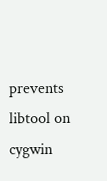prevents libtool on cygwin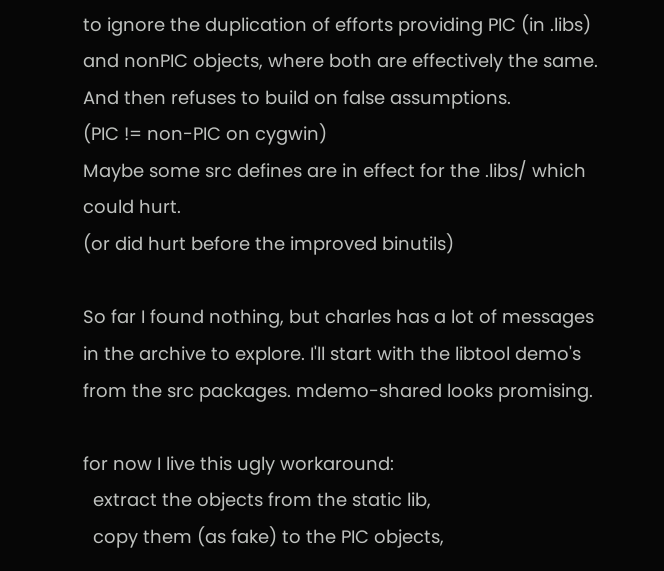to ignore the duplication of efforts providing PIC (in .libs) and nonPIC objects, where both are effectively the same. And then refuses to build on false assumptions.
(PIC != non-PIC on cygwin)
Maybe some src defines are in effect for the .libs/ which could hurt.
(or did hurt before the improved binutils)

So far I found nothing, but charles has a lot of messages in the archive to explore. I'll start with the libtool demo's from the src packages. mdemo-shared looks promising.

for now I live this ugly workaround:
  extract the objects from the static lib,
  copy them (as fake) to the PIC objects,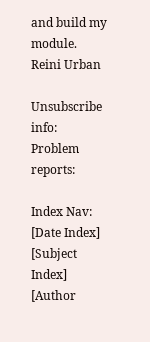and build my module.
Reini Urban

Unsubscribe info:
Problem reports:

Index Nav: [Date Index] [Subject Index] [Author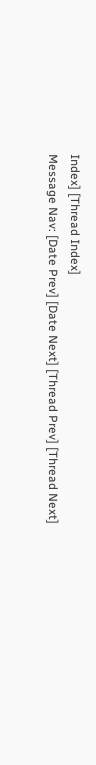Index] [Thread Index]
Message Nav: [Date Prev] [Date Next] [Thread Prev] [Thread Next]